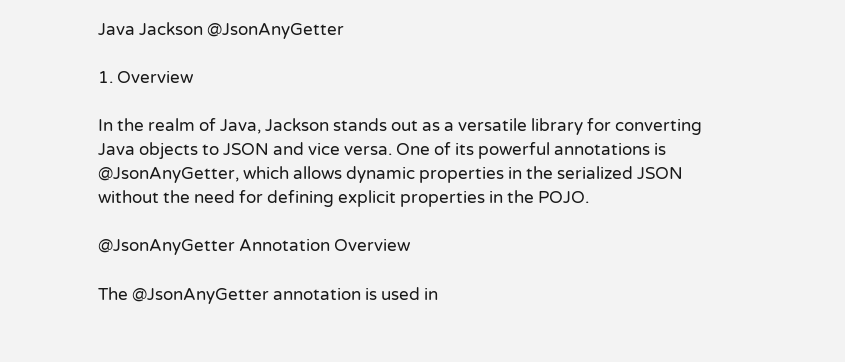Java Jackson @JsonAnyGetter

1. Overview

In the realm of Java, Jackson stands out as a versatile library for converting Java objects to JSON and vice versa. One of its powerful annotations is @JsonAnyGetter, which allows dynamic properties in the serialized JSON without the need for defining explicit properties in the POJO.

@JsonAnyGetter Annotation Overview

The @JsonAnyGetter annotation is used in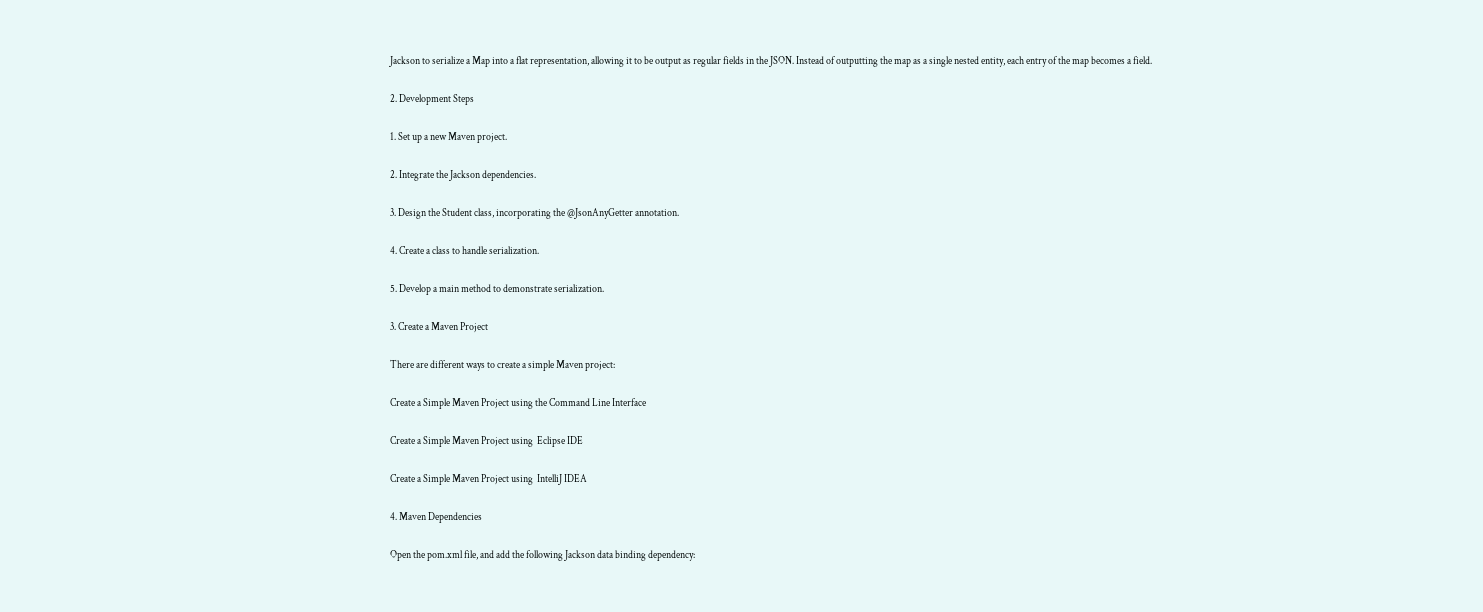Jackson to serialize a Map into a flat representation, allowing it to be output as regular fields in the JSON. Instead of outputting the map as a single nested entity, each entry of the map becomes a field.

2. Development Steps

1. Set up a new Maven project.

2. Integrate the Jackson dependencies.

3. Design the Student class, incorporating the @JsonAnyGetter annotation.

4. Create a class to handle serialization.

5. Develop a main method to demonstrate serialization.

3. Create a Maven Project

There are different ways to create a simple Maven project:

Create a Simple Maven Project using the Command Line Interface

Create a Simple Maven Project using  Eclipse IDE

Create a Simple Maven Project using  IntelliJ IDEA

4. Maven Dependencies

Open the pom.xml file, and add the following Jackson data binding dependency: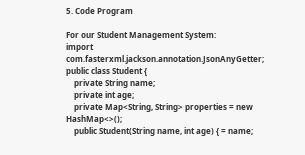5. Code Program

For our Student Management System:
import com.fasterxml.jackson.annotation.JsonAnyGetter;
public class Student {
    private String name;
    private int age;
    private Map<String, String> properties = new HashMap<>();
    public Student(String name, int age) { = name;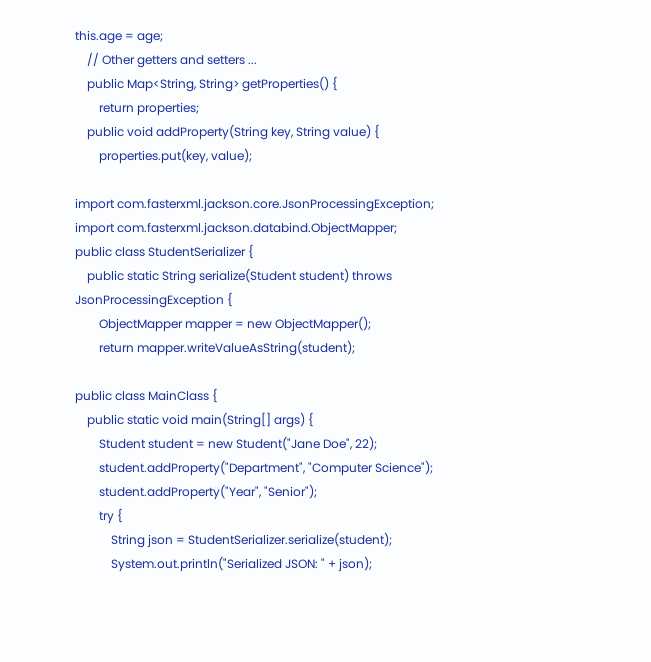this.age = age;
    // Other getters and setters ...
    public Map<String, String> getProperties() {
        return properties;
    public void addProperty(String key, String value) {
        properties.put(key, value);

import com.fasterxml.jackson.core.JsonProcessingException;
import com.fasterxml.jackson.databind.ObjectMapper;
public class StudentSerializer {
    public static String serialize(Student student) throws JsonProcessingException {
        ObjectMapper mapper = new ObjectMapper();
        return mapper.writeValueAsString(student);

public class MainClass {
    public static void main(String[] args) {
        Student student = new Student("Jane Doe", 22);
        student.addProperty("Department", "Computer Science");
        student.addProperty("Year", "Senior");
        try {
            String json = StudentSerializer.serialize(student);
            System.out.println("Serialized JSON: " + json);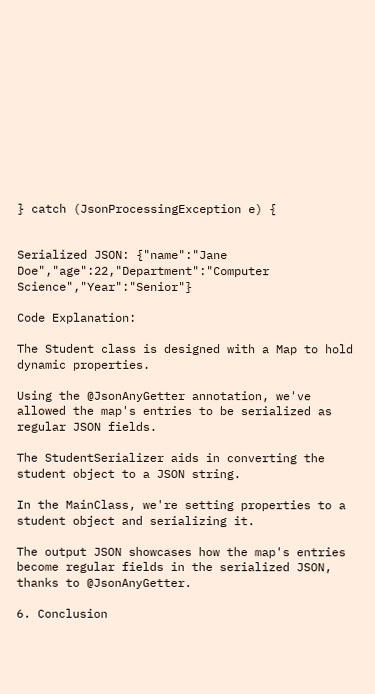} catch (JsonProcessingException e) {


Serialized JSON: {"name":"Jane Doe","age":22,"Department":"Computer Science","Year":"Senior"}

Code Explanation:

The Student class is designed with a Map to hold dynamic properties.

Using the @JsonAnyGetter annotation, we've allowed the map's entries to be serialized as regular JSON fields.

The StudentSerializer aids in converting the student object to a JSON string.

In the MainClass, we're setting properties to a student object and serializing it.

The output JSON showcases how the map's entries become regular fields in the serialized JSON, thanks to @JsonAnyGetter.

6. Conclusion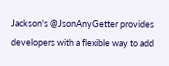Jackson's @JsonAnyGetter provides developers with a flexible way to add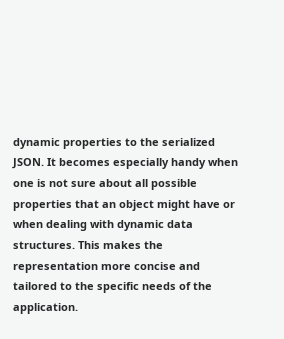dynamic properties to the serialized JSON. It becomes especially handy when one is not sure about all possible properties that an object might have or when dealing with dynamic data structures. This makes the representation more concise and tailored to the specific needs of the application.